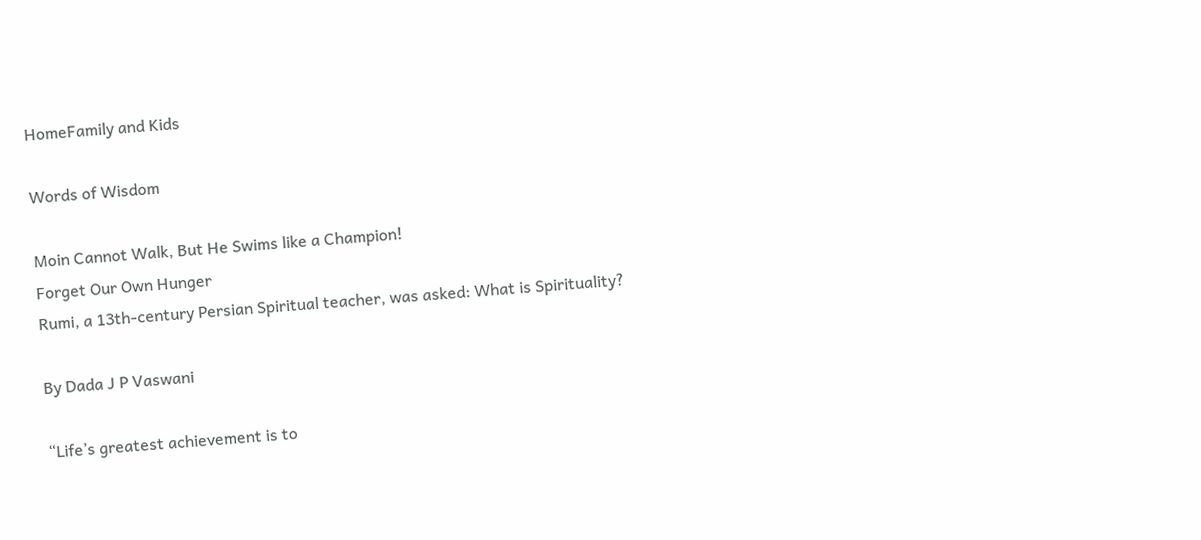HomeFamily and Kids

Words of Wisdom

Moin Cannot Walk, But He Swims like a Champion!
Forget Our Own Hunger
Rumi, a 13th-century Persian Spiritual teacher, was asked: What is Spirituality?

By Dada J P Vaswani

“Life’s greatest achievement is to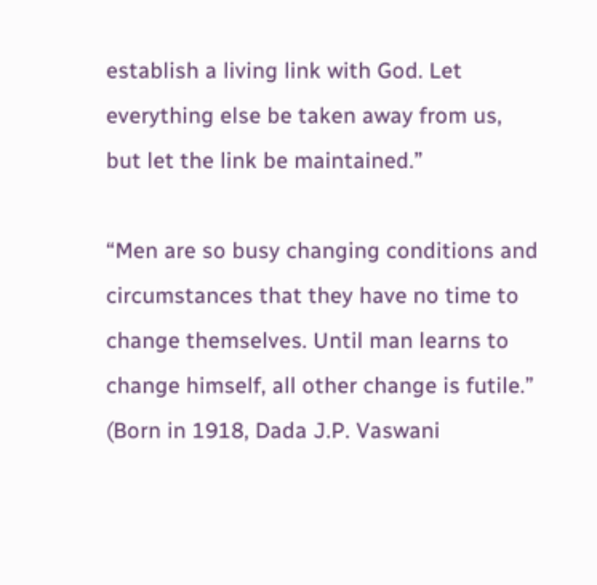establish a living link with God. Let everything else be taken away from us, but let the link be maintained.”

“Men are so busy changing conditions and circumstances that they have no time to change themselves. Until man learns to change himself, all other change is futile.”
(Born in 1918, Dada J.P. Vaswani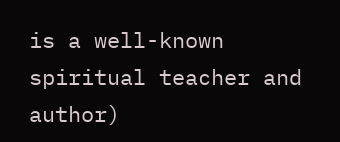is a well-known spiritual teacher and author)